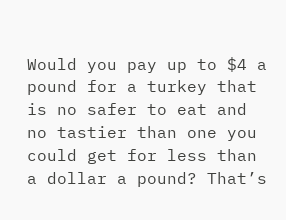Would you pay up to $4 a pound for a turkey that is no safer to eat and no tastier than one you could get for less than a dollar a pound? That’s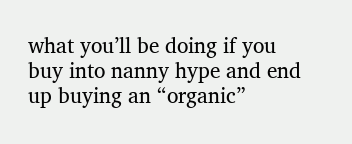what you’ll be doing if you buy into nanny hype and end up buying an “organic”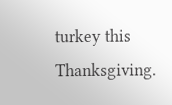turkey this Thanksgiving.